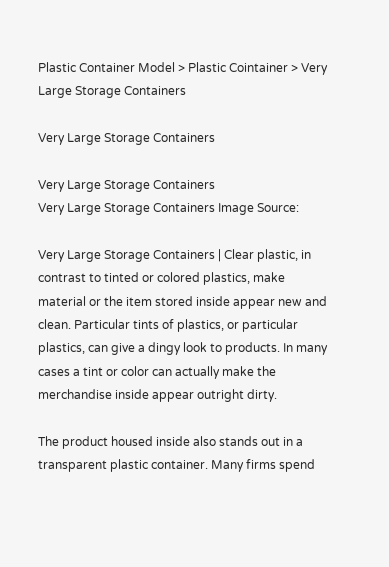Plastic Container Model > Plastic Cointainer > Very Large Storage Containers

Very Large Storage Containers

Very Large Storage Containers
Very Large Storage Containers Image Source:

Very Large Storage Containers | Clear plastic, in contrast to tinted or colored plastics, make material or the item stored inside appear new and clean. Particular tints of plastics, or particular plastics, can give a dingy look to products. In many cases a tint or color can actually make the merchandise inside appear outright dirty.

The product housed inside also stands out in a transparent plastic container. Many firms spend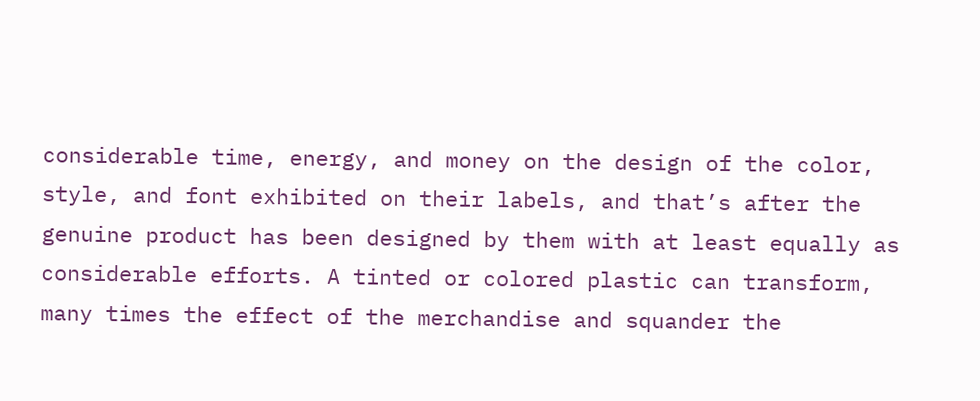considerable time, energy, and money on the design of the color, style, and font exhibited on their labels, and that’s after the genuine product has been designed by them with at least equally as considerable efforts. A tinted or colored plastic can transform, many times the effect of the merchandise and squander the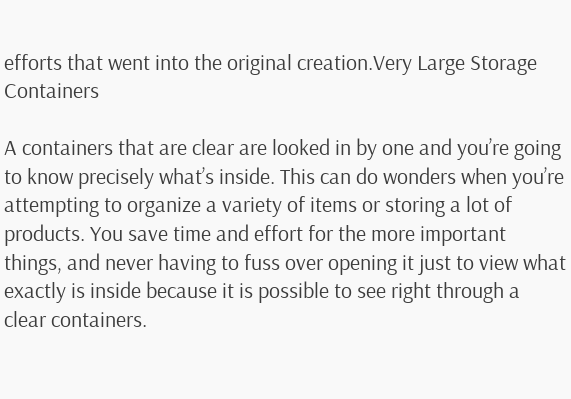efforts that went into the original creation.Very Large Storage Containers

A containers that are clear are looked in by one and you’re going to know precisely what’s inside. This can do wonders when you’re attempting to organize a variety of items or storing a lot of products. You save time and effort for the more important things, and never having to fuss over opening it just to view what exactly is inside because it is possible to see right through a clear containers.